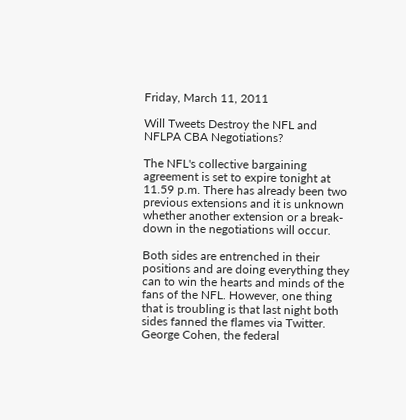Friday, March 11, 2011

Will Tweets Destroy the NFL and NFLPA CBA Negotiations?

The NFL's collective bargaining agreement is set to expire tonight at 11.59 p.m. There has already been two previous extensions and it is unknown whether another extension or a break-down in the negotiations will occur.

Both sides are entrenched in their positions and are doing everything they can to win the hearts and minds of the fans of the NFL. However, one thing that is troubling is that last night both sides fanned the flames via Twitter. George Cohen, the federal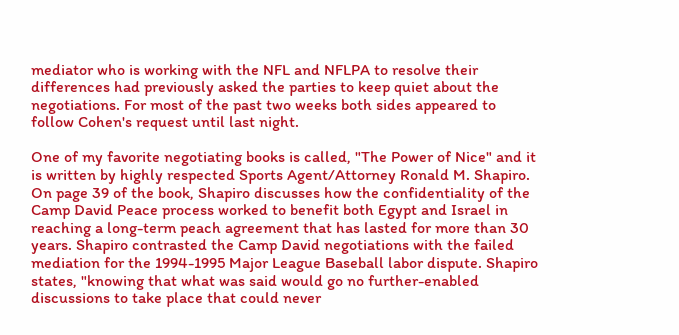mediator who is working with the NFL and NFLPA to resolve their differences had previously asked the parties to keep quiet about the negotiations. For most of the past two weeks both sides appeared to follow Cohen's request until last night.

One of my favorite negotiating books is called, "The Power of Nice" and it is written by highly respected Sports Agent/Attorney Ronald M. Shapiro. On page 39 of the book, Shapiro discusses how the confidentiality of the Camp David Peace process worked to benefit both Egypt and Israel in reaching a long-term peach agreement that has lasted for more than 30 years. Shapiro contrasted the Camp David negotiations with the failed mediation for the 1994-1995 Major League Baseball labor dispute. Shapiro states, "knowing that what was said would go no further-enabled discussions to take place that could never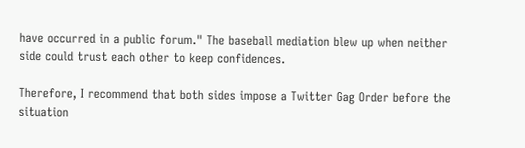have occurred in a public forum." The baseball mediation blew up when neither side could trust each other to keep confidences.

Therefore, I recommend that both sides impose a Twitter Gag Order before the situation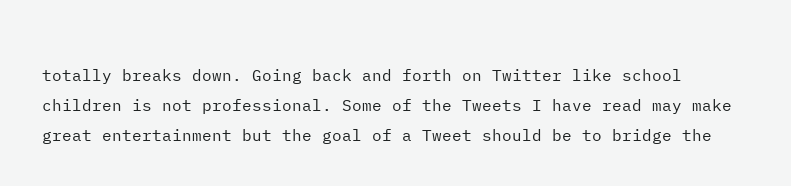totally breaks down. Going back and forth on Twitter like school children is not professional. Some of the Tweets I have read may make great entertainment but the goal of a Tweet should be to bridge the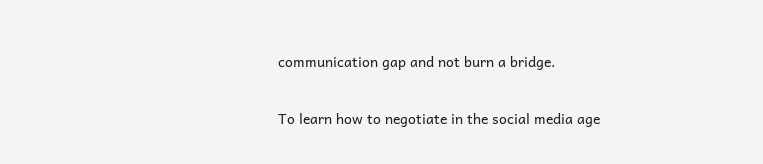communication gap and not burn a bridge.

To learn how to negotiate in the social media age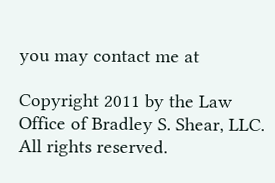you may contact me at

Copyright 2011 by the Law Office of Bradley S. Shear, LLC. All rights reserved.